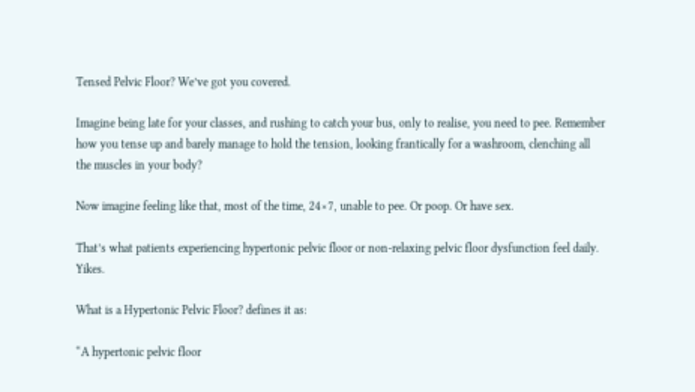Tensed Pelvic Floor? We’ve got you covered.

Imagine being late for your classes, and rushing to catch your bus, only to realise, you need to pee. Remember how you tense up and barely manage to hold the tension, looking frantically for a washroom, clenching all the muscles in your body?

Now imagine feeling like that, most of the time, 24×7, unable to pee. Or poop. Or have sex.

That’s what patients experiencing hypertonic pelvic floor or non-relaxing pelvic floor dysfunction feel daily. Yikes.

What is a Hypertonic Pelvic Floor? defines it as:

“A hypertonic pelvic floor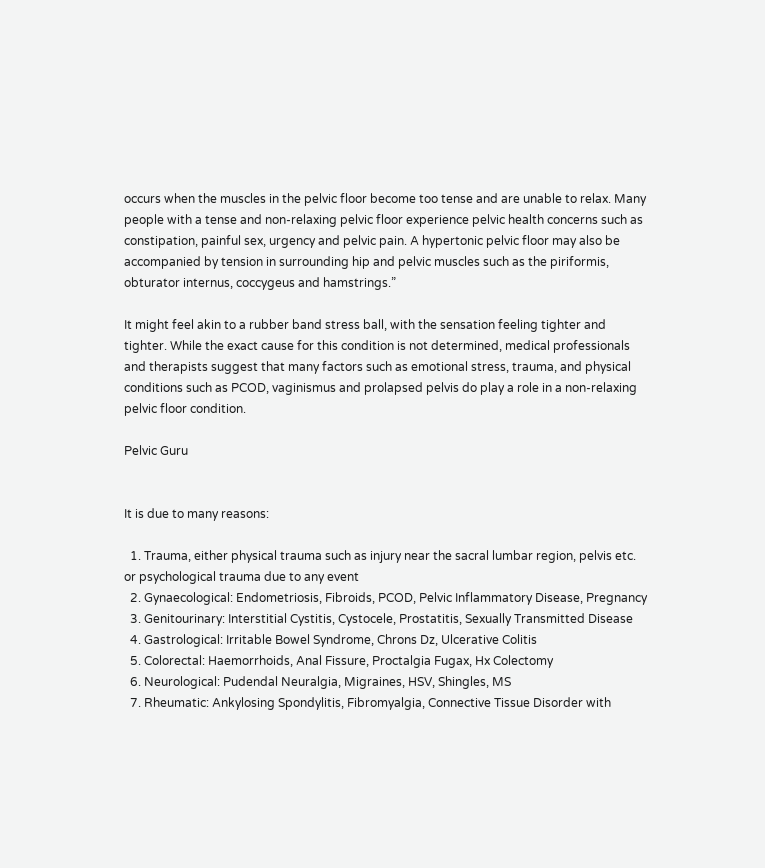occurs when the muscles in the pelvic floor become too tense and are unable to relax. Many people with a tense and non-relaxing pelvic floor experience pelvic health concerns such as constipation, painful sex, urgency and pelvic pain. A hypertonic pelvic floor may also be accompanied by tension in surrounding hip and pelvic muscles such as the piriformis, obturator internus, coccygeus and hamstrings.”

It might feel akin to a rubber band stress ball, with the sensation feeling tighter and tighter. While the exact cause for this condition is not determined, medical professionals and therapists suggest that many factors such as emotional stress, trauma, and physical conditions such as PCOD, vaginismus and prolapsed pelvis do play a role in a non-relaxing pelvic floor condition.

Pelvic Guru


It is due to many reasons:

  1. Trauma, either physical trauma such as injury near the sacral lumbar region, pelvis etc. or psychological trauma due to any event
  2. Gynaecological: Endometriosis, Fibroids, PCOD, Pelvic Inflammatory Disease, Pregnancy
  3. Genitourinary: Interstitial Cystitis, Cystocele, Prostatitis, Sexually Transmitted Disease
  4. Gastrological: Irritable Bowel Syndrome, Chrons Dz, Ulcerative Colitis
  5. Colorectal: Haemorrhoids, Anal Fissure, Proctalgia Fugax, Hx Colectomy
  6. Neurological: Pudendal Neuralgia, Migraines, HSV, Shingles, MS
  7. Rheumatic: Ankylosing Spondylitis, Fibromyalgia, Connective Tissue Disorder with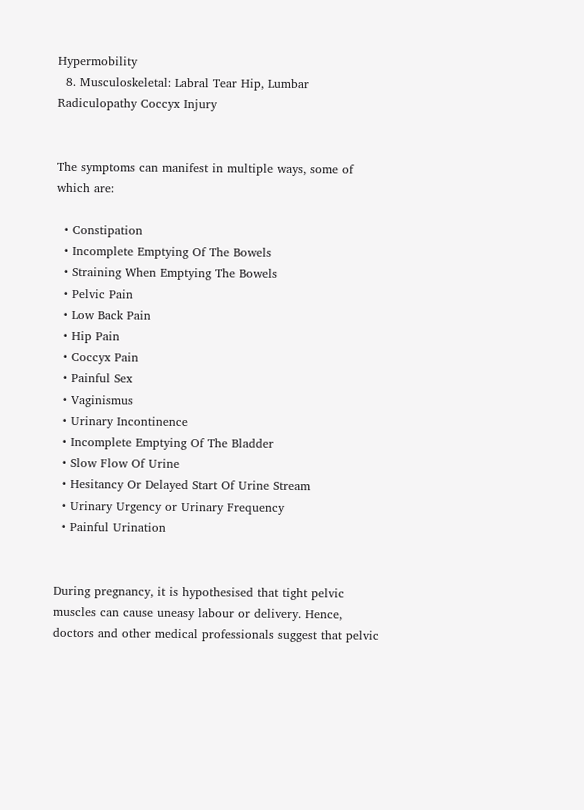Hypermobility
  8. Musculoskeletal: Labral Tear Hip, Lumbar Radiculopathy Coccyx Injury


The symptoms can manifest in multiple ways, some of which are:

  • Constipation
  • Incomplete Emptying Of The Bowels
  • Straining When Emptying The Bowels
  • Pelvic Pain
  • Low Back Pain
  • Hip Pain
  • Coccyx Pain
  • Painful Sex
  • Vaginismus
  • Urinary Incontinence
  • Incomplete Emptying Of The Bladder
  • Slow Flow Of Urine
  • Hesitancy Or Delayed Start Of Urine Stream
  • Urinary Urgency or Urinary Frequency
  • Painful Urination


During pregnancy, it is hypothesised that tight pelvic muscles can cause uneasy labour or delivery. Hence, doctors and other medical professionals suggest that pelvic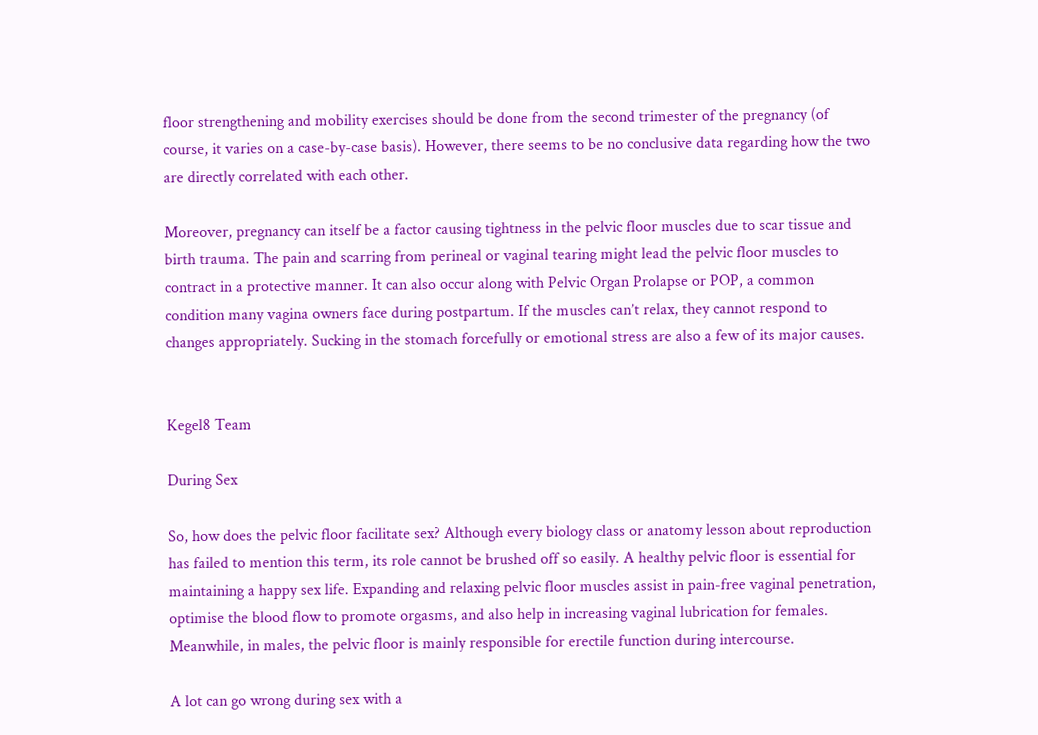floor strengthening and mobility exercises should be done from the second trimester of the pregnancy (of course, it varies on a case-by-case basis). However, there seems to be no conclusive data regarding how the two are directly correlated with each other.

Moreover, pregnancy can itself be a factor causing tightness in the pelvic floor muscles due to scar tissue and birth trauma. The pain and scarring from perineal or vaginal tearing might lead the pelvic floor muscles to contract in a protective manner. It can also occur along with Pelvic Organ Prolapse or POP, a common condition many vagina owners face during postpartum. If the muscles can’t relax, they cannot respond to changes appropriately. Sucking in the stomach forcefully or emotional stress are also a few of its major causes.


Kegel8 Team

During Sex

So, how does the pelvic floor facilitate sex? Although every biology class or anatomy lesson about reproduction has failed to mention this term, its role cannot be brushed off so easily. A healthy pelvic floor is essential for maintaining a happy sex life. Expanding and relaxing pelvic floor muscles assist in pain-free vaginal penetration, optimise the blood flow to promote orgasms, and also help in increasing vaginal lubrication for females. Meanwhile, in males, the pelvic floor is mainly responsible for erectile function during intercourse.

A lot can go wrong during sex with a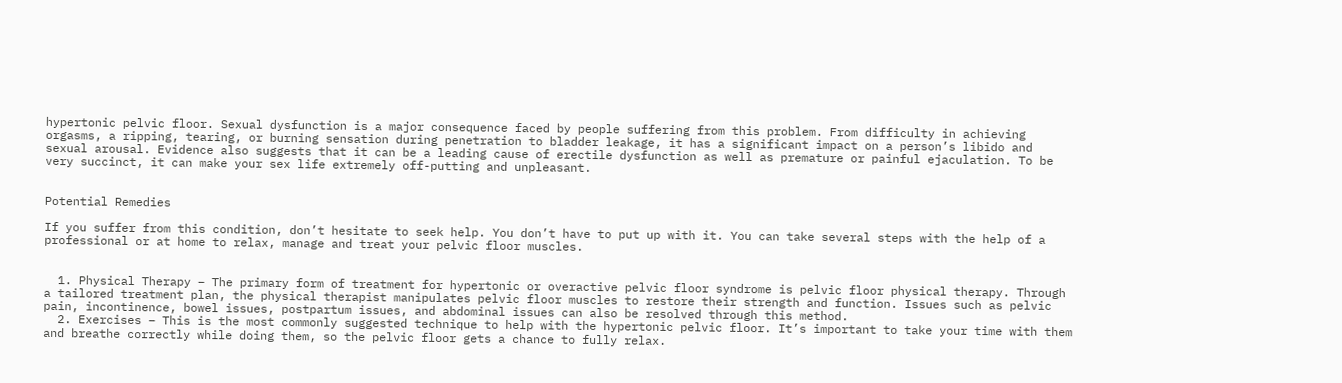hypertonic pelvic floor. Sexual dysfunction is a major consequence faced by people suffering from this problem. From difficulty in achieving orgasms, a ripping, tearing, or burning sensation during penetration to bladder leakage, it has a significant impact on a person’s libido and sexual arousal. Evidence also suggests that it can be a leading cause of erectile dysfunction as well as premature or painful ejaculation. To be very succinct, it can make your sex life extremely off-putting and unpleasant.


Potential Remedies

If you suffer from this condition, don’t hesitate to seek help. You don’t have to put up with it. You can take several steps with the help of a professional or at home to relax, manage and treat your pelvic floor muscles.


  1. Physical Therapy – The primary form of treatment for hypertonic or overactive pelvic floor syndrome is pelvic floor physical therapy. Through a tailored treatment plan, the physical therapist manipulates pelvic floor muscles to restore their strength and function. Issues such as pelvic pain, incontinence, bowel issues, postpartum issues, and abdominal issues can also be resolved through this method.
  2. Exercises – This is the most commonly suggested technique to help with the hypertonic pelvic floor. It’s important to take your time with them and breathe correctly while doing them, so the pelvic floor gets a chance to fully relax.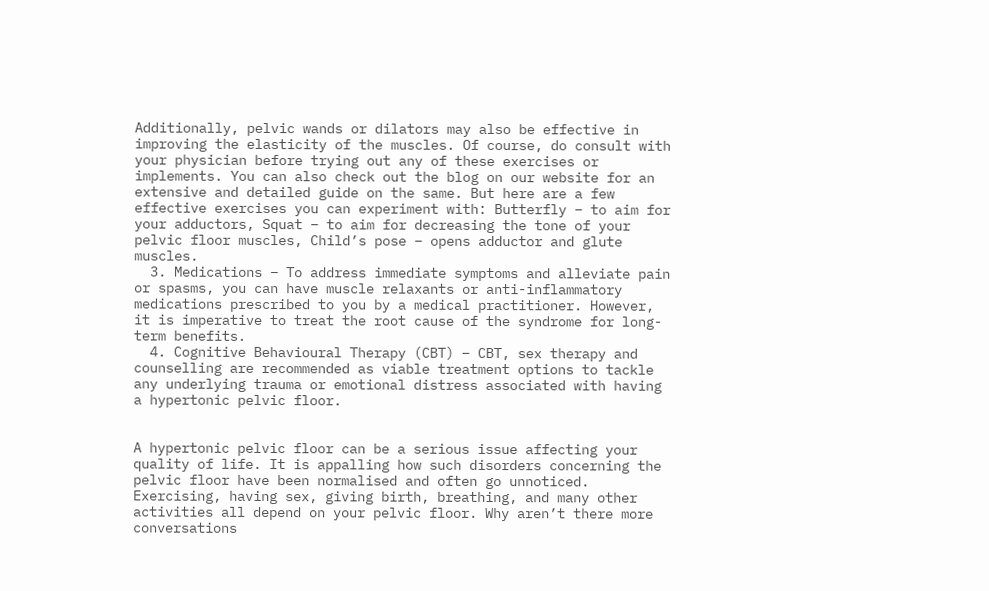Additionally, pelvic wands or dilators may also be effective in improving the elasticity of the muscles. Of course, do consult with your physician before trying out any of these exercises or implements. You can also check out the blog on our website for an extensive and detailed guide on the same. But here are a few effective exercises you can experiment with: Butterfly – to aim for your adductors, Squat – to aim for decreasing the tone of your pelvic floor muscles, Child’s pose – opens adductor and glute muscles.
  3. Medications – To address immediate symptoms and alleviate pain or spasms, you can have muscle relaxants or anti-inflammatory medications prescribed to you by a medical practitioner. However, it is imperative to treat the root cause of the syndrome for long-term benefits.
  4. Cognitive Behavioural Therapy (CBT) – CBT, sex therapy and counselling are recommended as viable treatment options to tackle any underlying trauma or emotional distress associated with having a hypertonic pelvic floor.


A hypertonic pelvic floor can be a serious issue affecting your quality of life. It is appalling how such disorders concerning the pelvic floor have been normalised and often go unnoticed. Exercising, having sex, giving birth, breathing, and many other activities all depend on your pelvic floor. Why aren’t there more conversations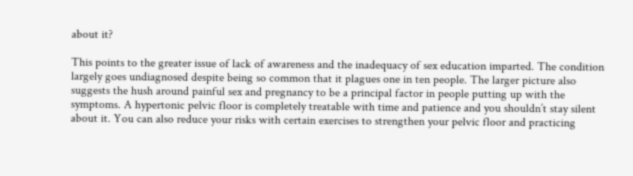about it?

This points to the greater issue of lack of awareness and the inadequacy of sex education imparted. The condition largely goes undiagnosed despite being so common that it plagues one in ten people. The larger picture also suggests the hush around painful sex and pregnancy to be a principal factor in people putting up with the symptoms. A hypertonic pelvic floor is completely treatable with time and patience and you shouldn’t stay silent about it. You can also reduce your risks with certain exercises to strengthen your pelvic floor and practicing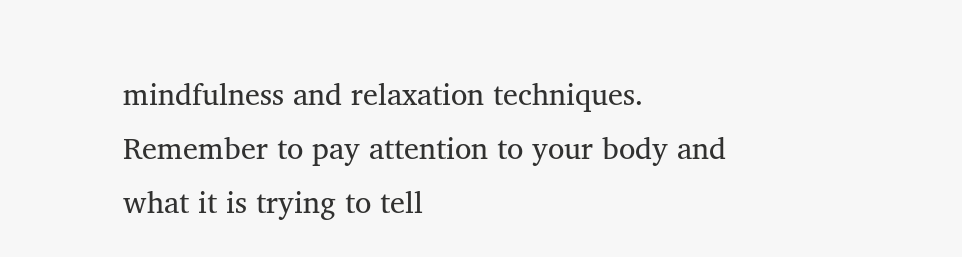mindfulness and relaxation techniques. Remember to pay attention to your body and what it is trying to tell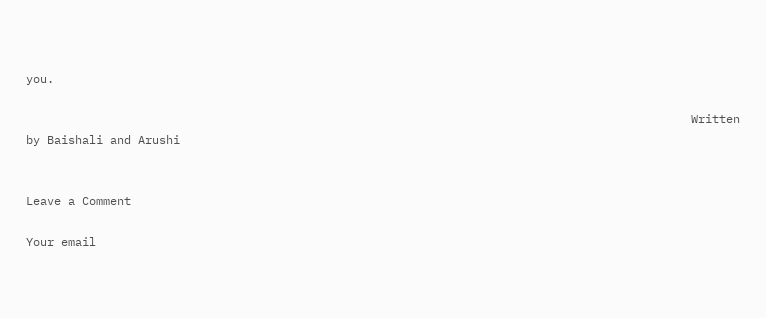you.

                                                                                               Written by Baishali and Arushi


Leave a Comment

Your email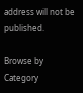address will not be published.

Browse by Category